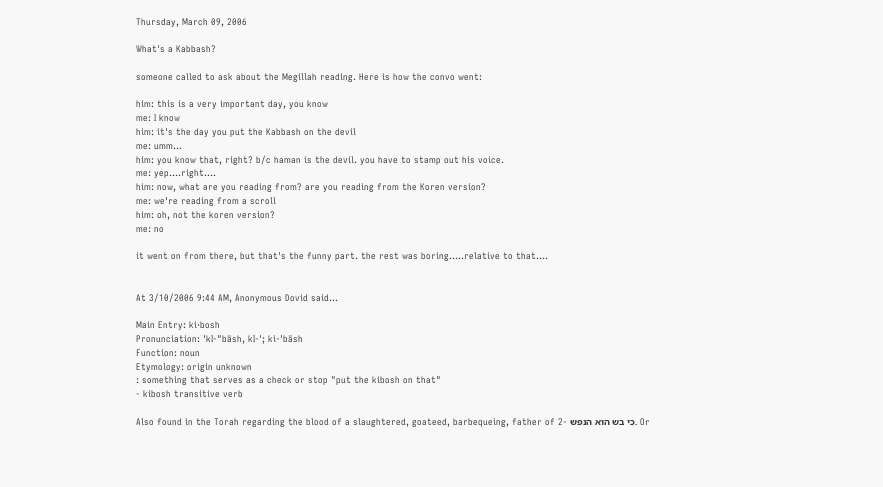Thursday, March 09, 2006

What's a Kabbash?

someone called to ask about the Megillah reading. Here is how the convo went:

him: this is a very important day, you know
me: I know
him: it's the day you put the Kabbash on the devil
me: umm...
him: you know that, right? b/c haman is the devil. you have to stamp out his voice.
me: yep....right....
him: now, what are you reading from? are you reading from the Koren version?
me: we're reading from a scroll
him: oh, not the koren version?
me: no

it went on from there, but that's the funny part. the rest was boring.....relative to that....


At 3/10/2006 9:44 AM, Anonymous Dovid said...

Main Entry: ki·bosh
Pronunciation: 'kI-"bäsh, kI-'; ki-'bäsh
Function: noun
Etymology: origin unknown
: something that serves as a check or stop "put the kibosh on that"
- kibosh transitive verb

Also found in the Torah regarding the blood of a slaughtered, goateed, barbequeing, father of 2- כי בש הוא הנפש. Or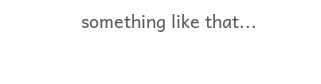something like that...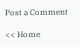Post a Comment

<< Home